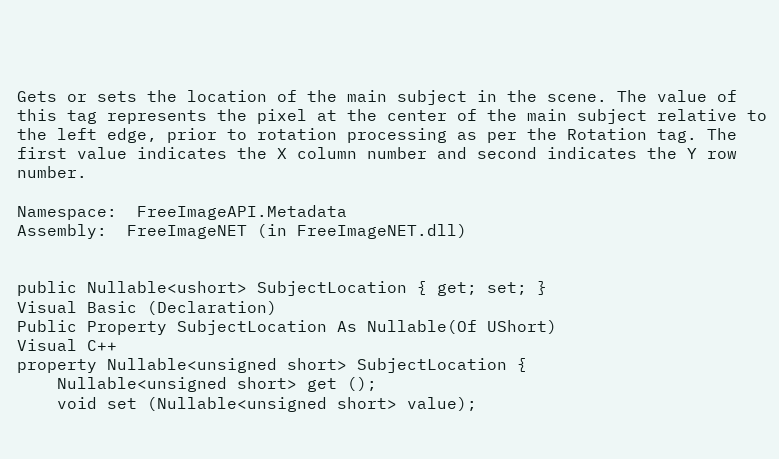Gets or sets the location of the main subject in the scene. The value of this tag represents the pixel at the center of the main subject relative to the left edge, prior to rotation processing as per the Rotation tag. The first value indicates the X column number and second indicates the Y row number.

Namespace:  FreeImageAPI.Metadata
Assembly:  FreeImageNET (in FreeImageNET.dll)


public Nullable<ushort> SubjectLocation { get; set; }
Visual Basic (Declaration)
Public Property SubjectLocation As Nullable(Of UShort)
Visual C++
property Nullable<unsigned short> SubjectLocation {
    Nullable<unsigned short> get ();
    void set (Nullable<unsigned short> value);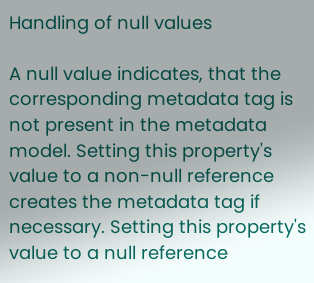Handling of null values

A null value indicates, that the corresponding metadata tag is not present in the metadata model. Setting this property's value to a non-null reference creates the metadata tag if necessary. Setting this property's value to a null reference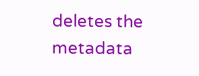deletes the metadata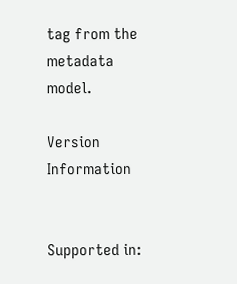tag from the metadata model.

Version Information


Supported in: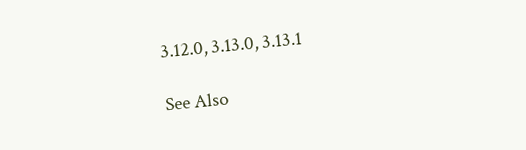3.12.0, 3.13.0, 3.13.1

See Also